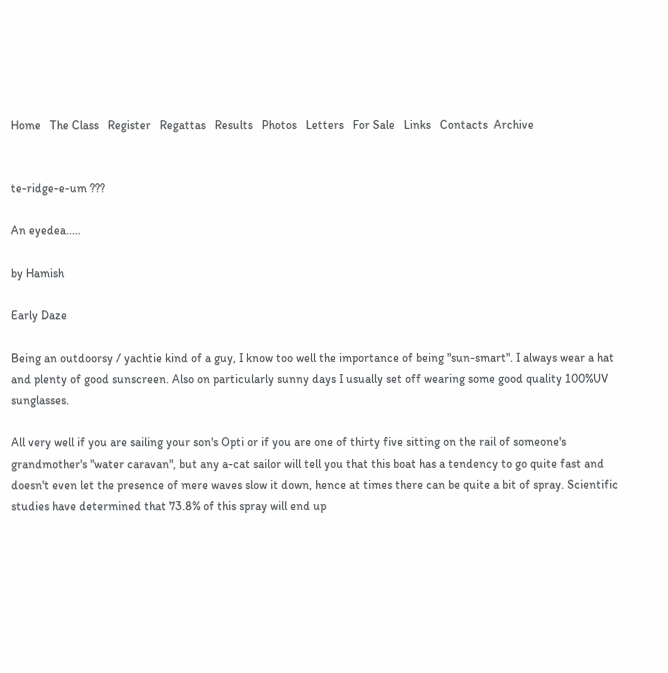Home   The Class   Register   Regattas   Results   Photos   Letters   For Sale   Links   Contacts  Archive


te-ridge-e-um ???

An eyedea.....

by Hamish

Early Daze

Being an outdoorsy / yachtie kind of a guy, I know too well the importance of being "sun-smart". I always wear a hat and plenty of good sunscreen. Also on particularly sunny days I usually set off wearing some good quality 100%UV sunglasses.

All very well if you are sailing your son's Opti or if you are one of thirty five sitting on the rail of someone's grandmother's "water caravan", but any a-cat sailor will tell you that this boat has a tendency to go quite fast and doesn't even let the presence of mere waves slow it down, hence at times there can be quite a bit of spray. Scientific studies have determined that 73.8% of this spray will end up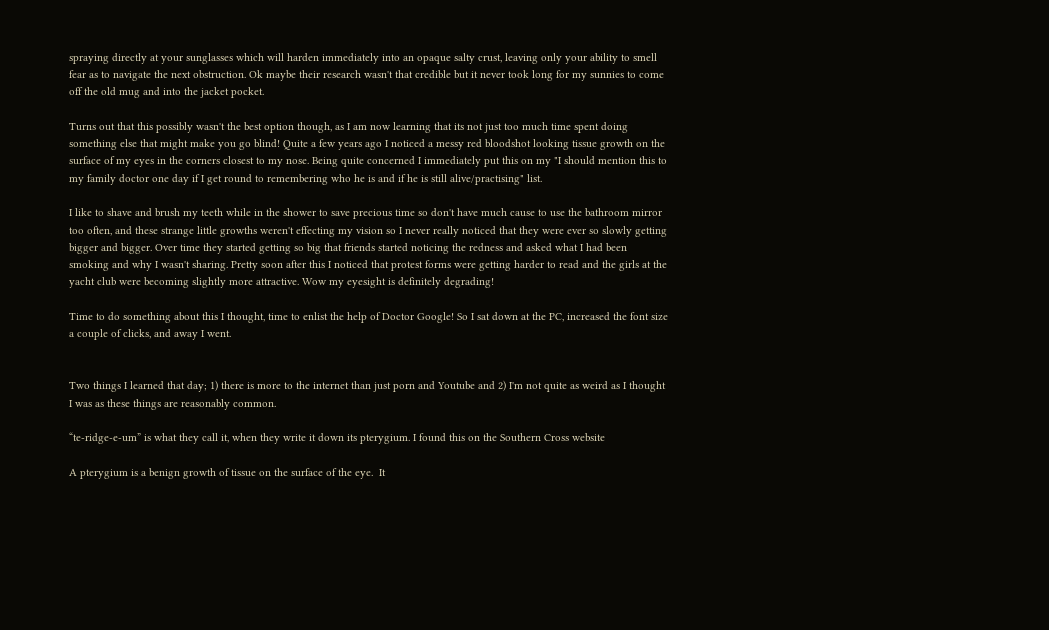spraying directly at your sunglasses which will harden immediately into an opaque salty crust, leaving only your ability to smell fear as to navigate the next obstruction. Ok maybe their research wasn't that credible but it never took long for my sunnies to come off the old mug and into the jacket pocket.

Turns out that this possibly wasn't the best option though, as I am now learning that its not just too much time spent doing something else that might make you go blind! Quite a few years ago I noticed a messy red bloodshot looking tissue growth on the surface of my eyes in the corners closest to my nose. Being quite concerned I immediately put this on my "I should mention this to my family doctor one day if I get round to remembering who he is and if he is still alive/practising" list.

I like to shave and brush my teeth while in the shower to save precious time so don't have much cause to use the bathroom mirror too often, and these strange little growths weren't effecting my vision so I never really noticed that they were ever so slowly getting bigger and bigger. Over time they started getting so big that friends started noticing the redness and asked what I had been smoking and why I wasn't sharing. Pretty soon after this I noticed that protest forms were getting harder to read and the girls at the yacht club were becoming slightly more attractive. Wow my eyesight is definitely degrading!

Time to do something about this I thought, time to enlist the help of Doctor Google! So I sat down at the PC, increased the font size a couple of clicks, and away I went.


Two things I learned that day; 1) there is more to the internet than just porn and Youtube and 2) I'm not quite as weird as I thought I was as these things are reasonably common.

“te-ridge-e-um” is what they call it, when they write it down its pterygium. I found this on the Southern Cross website

A pterygium is a benign growth of tissue on the surface of the eye.  It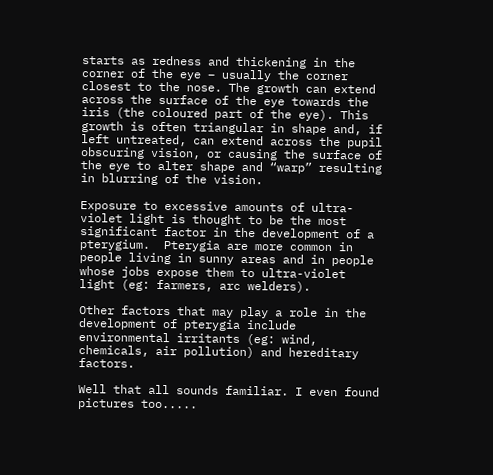starts as redness and thickening in the corner of the eye – usually the corner closest to the nose. The growth can extend across the surface of the eye towards the iris (the coloured part of the eye). This growth is often triangular in shape and, if left untreated, can extend across the pupil obscuring vision, or causing the surface of the eye to alter shape and “warp” resulting in blurring of the vision.

Exposure to excessive amounts of ultra-violet light is thought to be the most significant factor in the development of a pterygium.  Pterygia are more common in people living in sunny areas and in people whose jobs expose them to ultra-violet light (eg: farmers, arc welders).

Other factors that may play a role in the development of pterygia include environmental irritants (eg: wind, chemicals, air pollution) and hereditary factors.

Well that all sounds familiar. I even found pictures too.....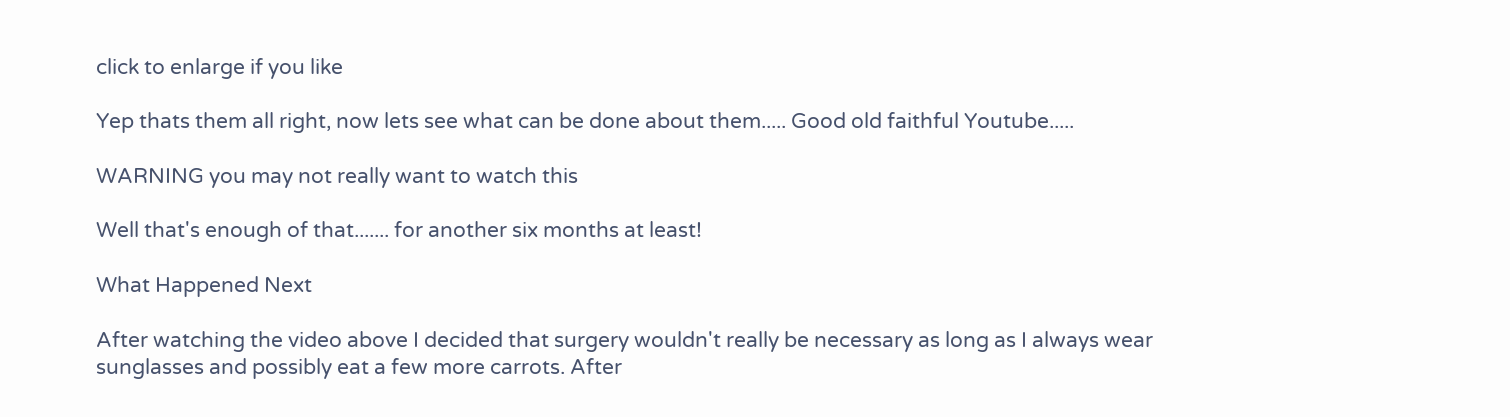click to enlarge if you like

Yep thats them all right, now lets see what can be done about them..... Good old faithful Youtube.....

WARNING you may not really want to watch this

Well that's enough of that....... for another six months at least!

What Happened Next

After watching the video above I decided that surgery wouldn't really be necessary as long as I always wear sunglasses and possibly eat a few more carrots. After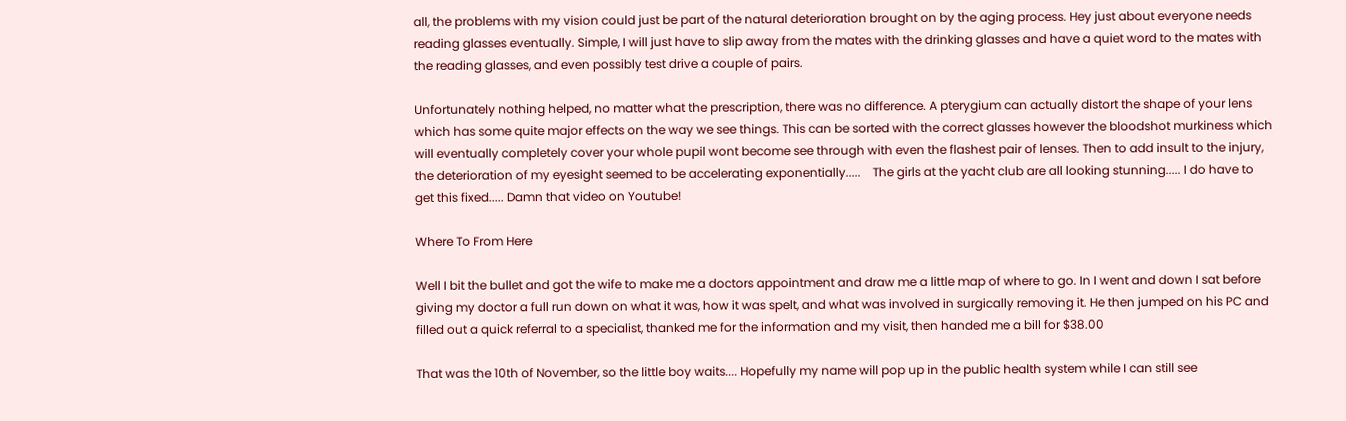all, the problems with my vision could just be part of the natural deterioration brought on by the aging process. Hey just about everyone needs reading glasses eventually. Simple, I will just have to slip away from the mates with the drinking glasses and have a quiet word to the mates with the reading glasses, and even possibly test drive a couple of pairs.

Unfortunately nothing helped, no matter what the prescription, there was no difference. A pterygium can actually distort the shape of your lens which has some quite major effects on the way we see things. This can be sorted with the correct glasses however the bloodshot murkiness which will eventually completely cover your whole pupil wont become see through with even the flashest pair of lenses. Then to add insult to the injury, the deterioration of my eyesight seemed to be accelerating exponentially.....    The girls at the yacht club are all looking stunning..... I do have to get this fixed..... Damn that video on Youtube!

Where To From Here

Well I bit the bullet and got the wife to make me a doctors appointment and draw me a little map of where to go. In I went and down I sat before giving my doctor a full run down on what it was, how it was spelt, and what was involved in surgically removing it. He then jumped on his PC and filled out a quick referral to a specialist, thanked me for the information and my visit, then handed me a bill for $38.00

That was the 10th of November, so the little boy waits.... Hopefully my name will pop up in the public health system while I can still see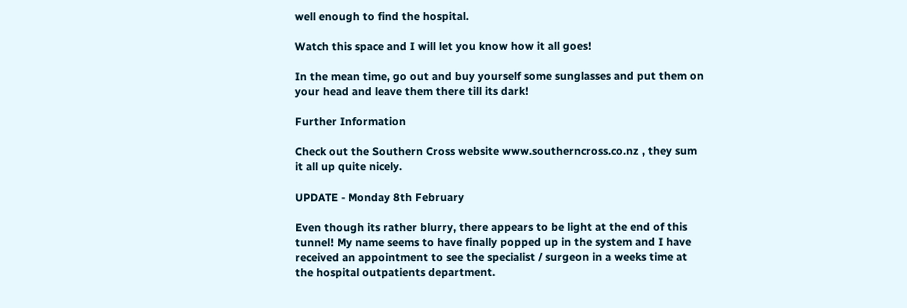well enough to find the hospital.

Watch this space and I will let you know how it all goes!

In the mean time, go out and buy yourself some sunglasses and put them on your head and leave them there till its dark!

Further Information

Check out the Southern Cross website www.southerncross.co.nz , they sum it all up quite nicely.

UPDATE - Monday 8th February

Even though its rather blurry, there appears to be light at the end of this tunnel! My name seems to have finally popped up in the system and I have received an appointment to see the specialist / surgeon in a weeks time at the hospital outpatients department.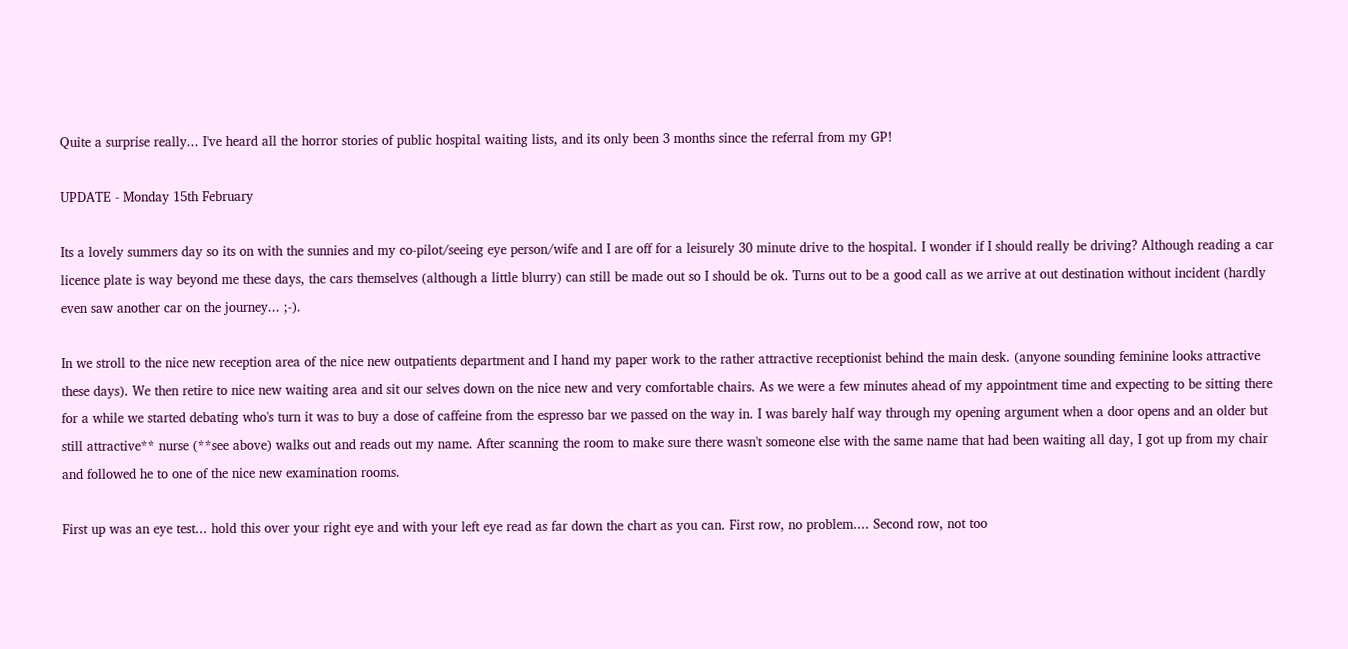Quite a surprise really... I've heard all the horror stories of public hospital waiting lists, and its only been 3 months since the referral from my GP!

UPDATE - Monday 15th February

Its a lovely summers day so its on with the sunnies and my co-pilot/seeing eye person/wife and I are off for a leisurely 30 minute drive to the hospital. I wonder if I should really be driving? Although reading a car licence plate is way beyond me these days, the cars themselves (although a little blurry) can still be made out so I should be ok. Turns out to be a good call as we arrive at out destination without incident (hardly even saw another car on the journey... ;-).

In we stroll to the nice new reception area of the nice new outpatients department and I hand my paper work to the rather attractive receptionist behind the main desk. (anyone sounding feminine looks attractive these days). We then retire to nice new waiting area and sit our selves down on the nice new and very comfortable chairs. As we were a few minutes ahead of my appointment time and expecting to be sitting there for a while we started debating who's turn it was to buy a dose of caffeine from the espresso bar we passed on the way in. I was barely half way through my opening argument when a door opens and an older but still attractive** nurse (**see above) walks out and reads out my name. After scanning the room to make sure there wasn't someone else with the same name that had been waiting all day, I got up from my chair and followed he to one of the nice new examination rooms.

First up was an eye test... hold this over your right eye and with your left eye read as far down the chart as you can. First row, no problem.... Second row, not too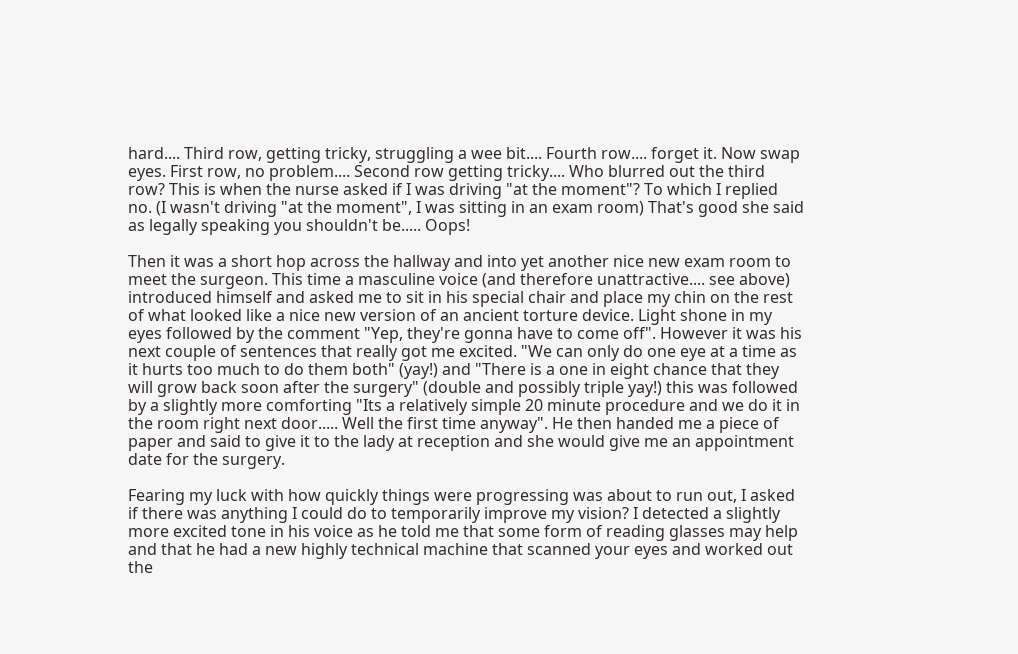hard.... Third row, getting tricky, struggling a wee bit.... Fourth row.... forget it. Now swap eyes. First row, no problem.... Second row getting tricky.... Who blurred out the third row? This is when the nurse asked if I was driving "at the moment"? To which I replied no. (I wasn't driving "at the moment", I was sitting in an exam room) That's good she said as legally speaking you shouldn't be..... Oops!

Then it was a short hop across the hallway and into yet another nice new exam room to meet the surgeon. This time a masculine voice (and therefore unattractive.... see above) introduced himself and asked me to sit in his special chair and place my chin on the rest of what looked like a nice new version of an ancient torture device. Light shone in my eyes followed by the comment "Yep, they're gonna have to come off". However it was his next couple of sentences that really got me excited. "We can only do one eye at a time as it hurts too much to do them both" (yay!) and "There is a one in eight chance that they will grow back soon after the surgery" (double and possibly triple yay!) this was followed by a slightly more comforting "Its a relatively simple 20 minute procedure and we do it in the room right next door..... Well the first time anyway". He then handed me a piece of paper and said to give it to the lady at reception and she would give me an appointment date for the surgery.

Fearing my luck with how quickly things were progressing was about to run out, I asked if there was anything I could do to temporarily improve my vision? I detected a slightly more excited tone in his voice as he told me that some form of reading glasses may help and that he had a new highly technical machine that scanned your eyes and worked out the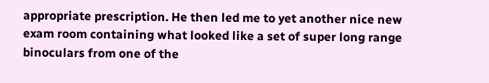appropriate prescription. He then led me to yet another nice new exam room containing what looked like a set of super long range binoculars from one of the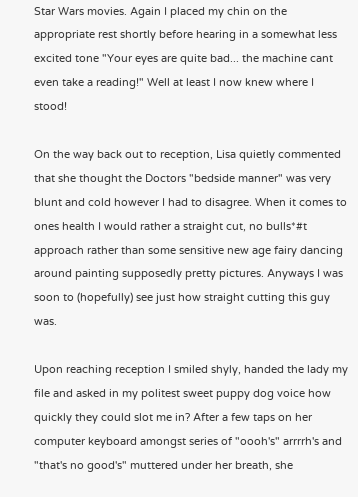Star Wars movies. Again I placed my chin on the appropriate rest shortly before hearing in a somewhat less excited tone "Your eyes are quite bad... the machine cant even take a reading!" Well at least I now knew where I stood!

On the way back out to reception, Lisa quietly commented that she thought the Doctors "bedside manner" was very blunt and cold however I had to disagree. When it comes to ones health I would rather a straight cut, no bulls*#t approach rather than some sensitive new age fairy dancing around painting supposedly pretty pictures. Anyways I was  soon to (hopefully) see just how straight cutting this guy was.

Upon reaching reception I smiled shyly, handed the lady my file and asked in my politest sweet puppy dog voice how quickly they could slot me in? After a few taps on her computer keyboard amongst series of "oooh's" arrrrh's and "that's no good's" muttered under her breath, she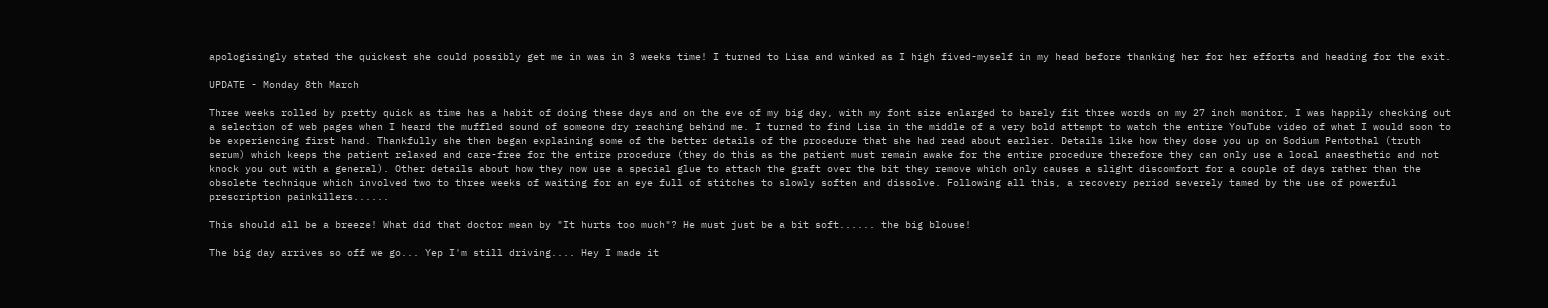apologisingly stated the quickest she could possibly get me in was in 3 weeks time! I turned to Lisa and winked as I high fived-myself in my head before thanking her for her efforts and heading for the exit.

UPDATE - Monday 8th March

Three weeks rolled by pretty quick as time has a habit of doing these days and on the eve of my big day, with my font size enlarged to barely fit three words on my 27 inch monitor, I was happily checking out a selection of web pages when I heard the muffled sound of someone dry reaching behind me. I turned to find Lisa in the middle of a very bold attempt to watch the entire YouTube video of what I would soon to be experiencing first hand. Thankfully she then began explaining some of the better details of the procedure that she had read about earlier. Details like how they dose you up on Sodium Pentothal (truth serum) which keeps the patient relaxed and care-free for the entire procedure (they do this as the patient must remain awake for the entire procedure therefore they can only use a local anaesthetic and not knock you out with a general). Other details about how they now use a special glue to attach the graft over the bit they remove which only causes a slight discomfort for a couple of days rather than the obsolete technique which involved two to three weeks of waiting for an eye full of stitches to slowly soften and dissolve. Following all this, a recovery period severely tamed by the use of powerful prescription painkillers......

This should all be a breeze! What did that doctor mean by "It hurts too much"? He must just be a bit soft...... the big blouse!

The big day arrives so off we go... Yep I'm still driving.... Hey I made it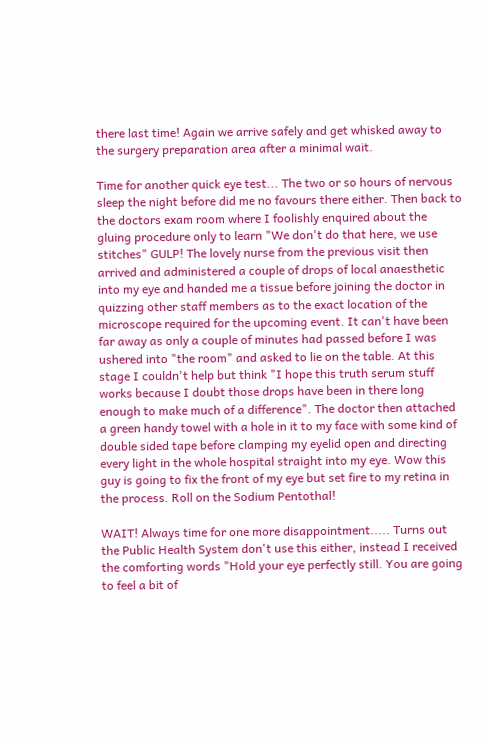there last time! Again we arrive safely and get whisked away to the surgery preparation area after a minimal wait.

Time for another quick eye test... The two or so hours of nervous sleep the night before did me no favours there either. Then back to the doctors exam room where I foolishly enquired about the gluing procedure only to learn "We don't do that here, we use stitches" GULP! The lovely nurse from the previous visit then arrived and administered a couple of drops of local anaesthetic into my eye and handed me a tissue before joining the doctor in quizzing other staff members as to the exact location of the microscope required for the upcoming event. It can't have been far away as only a couple of minutes had passed before I was ushered into "the room" and asked to lie on the table. At this stage I couldn't help but think "I hope this truth serum stuff works because I doubt those drops have been in there long enough to make much of a difference". The doctor then attached a green handy towel with a hole in it to my face with some kind of double sided tape before clamping my eyelid open and directing every light in the whole hospital straight into my eye. Wow this guy is going to fix the front of my eye but set fire to my retina in the process. Roll on the Sodium Pentothal!

WAIT! Always time for one more disappointment..... Turns out the Public Health System don't use this either, instead I received the comforting words "Hold your eye perfectly still. You are going to feel a bit of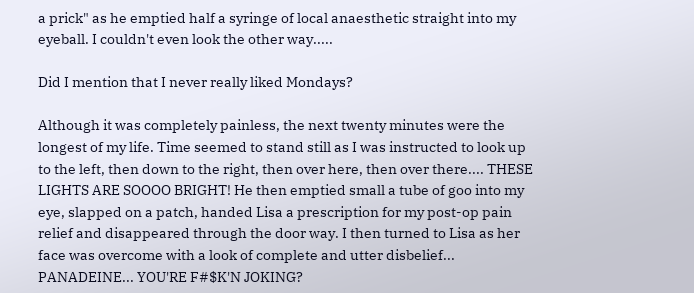a prick" as he emptied half a syringe of local anaesthetic straight into my eyeball. I couldn't even look the other way.....

Did I mention that I never really liked Mondays?

Although it was completely painless, the next twenty minutes were the longest of my life. Time seemed to stand still as I was instructed to look up to the left, then down to the right, then over here, then over there.... THESE LIGHTS ARE SOOOO BRIGHT! He then emptied small a tube of goo into my eye, slapped on a patch, handed Lisa a prescription for my post-op pain relief and disappeared through the door way. I then turned to Lisa as her face was overcome with a look of complete and utter disbelief... PANADEINE... YOU'RE F#$K'N JOKING?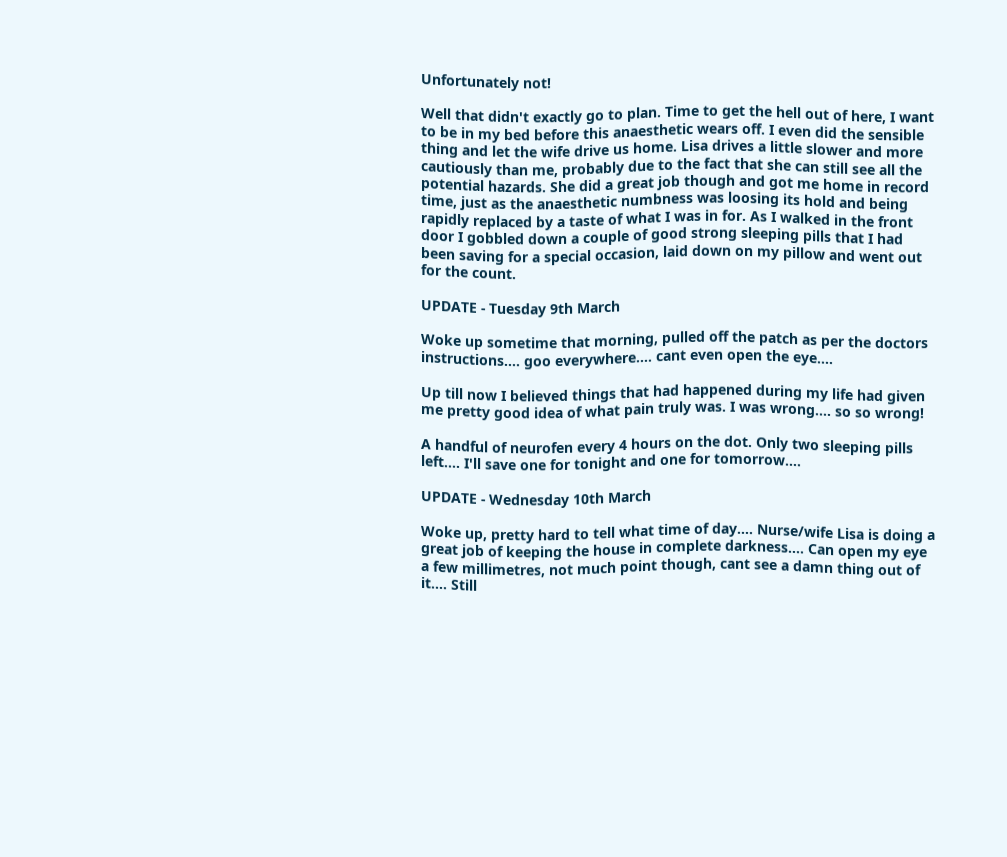Unfortunately not!

Well that didn't exactly go to plan. Time to get the hell out of here, I want to be in my bed before this anaesthetic wears off. I even did the sensible thing and let the wife drive us home. Lisa drives a little slower and more cautiously than me, probably due to the fact that she can still see all the potential hazards. She did a great job though and got me home in record time, just as the anaesthetic numbness was loosing its hold and being rapidly replaced by a taste of what I was in for. As I walked in the front door I gobbled down a couple of good strong sleeping pills that I had been saving for a special occasion, laid down on my pillow and went out for the count.

UPDATE - Tuesday 9th March

Woke up sometime that morning, pulled off the patch as per the doctors instructions.... goo everywhere.... cant even open the eye....

Up till now I believed things that had happened during my life had given me pretty good idea of what pain truly was. I was wrong.... so so wrong!

A handful of neurofen every 4 hours on the dot. Only two sleeping pills left.... I'll save one for tonight and one for tomorrow....

UPDATE - Wednesday 10th March

Woke up, pretty hard to tell what time of day.... Nurse/wife Lisa is doing a great job of keeping the house in complete darkness.... Can open my eye a few millimetres, not much point though, cant see a damn thing out of it.... Still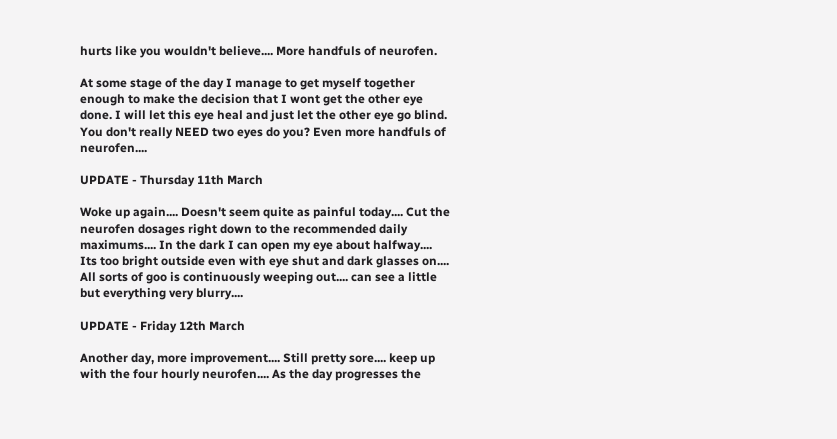hurts like you wouldn't believe.... More handfuls of neurofen.

At some stage of the day I manage to get myself together enough to make the decision that I wont get the other eye done. I will let this eye heal and just let the other eye go blind. You don't really NEED two eyes do you? Even more handfuls of neurofen....

UPDATE - Thursday 11th March

Woke up again.... Doesn't seem quite as painful today.... Cut the neurofen dosages right down to the recommended daily maximums.... In the dark I can open my eye about halfway.... Its too bright outside even with eye shut and dark glasses on.... All sorts of goo is continuously weeping out.... can see a little but everything very blurry....

UPDATE - Friday 12th March

Another day, more improvement.... Still pretty sore.... keep up with the four hourly neurofen.... As the day progresses the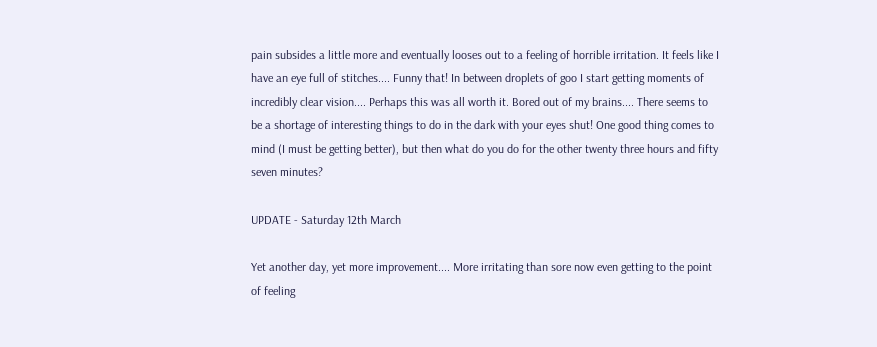pain subsides a little more and eventually looses out to a feeling of horrible irritation. It feels like I have an eye full of stitches.... Funny that! In between droplets of goo I start getting moments of incredibly clear vision.... Perhaps this was all worth it. Bored out of my brains.... There seems to be a shortage of interesting things to do in the dark with your eyes shut! One good thing comes to mind (I must be getting better), but then what do you do for the other twenty three hours and fifty seven minutes?

UPDATE - Saturday 12th March

Yet another day, yet more improvement.... More irritating than sore now even getting to the point of feeling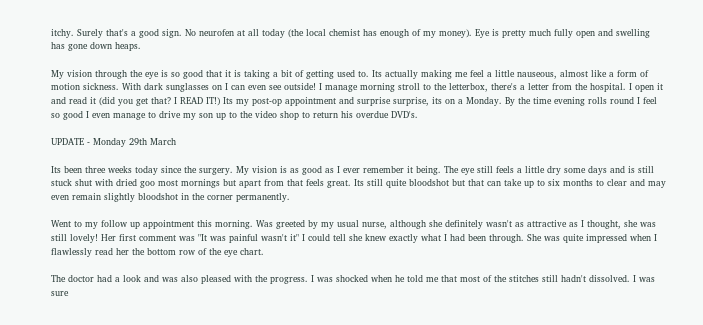itchy. Surely that's a good sign. No neurofen at all today (the local chemist has enough of my money). Eye is pretty much fully open and swelling has gone down heaps.

My vision through the eye is so good that it is taking a bit of getting used to. Its actually making me feel a little nauseous, almost like a form of motion sickness. With dark sunglasses on I can even see outside! I manage morning stroll to the letterbox, there's a letter from the hospital. I open it and read it (did you get that? I READ IT!) Its my post-op appointment and surprise surprise, its on a Monday. By the time evening rolls round I feel so good I even manage to drive my son up to the video shop to return his overdue DVD's.

UPDATE - Monday 29th March

Its been three weeks today since the surgery. My vision is as good as I ever remember it being. The eye still feels a little dry some days and is still stuck shut with dried goo most mornings but apart from that feels great. Its still quite bloodshot but that can take up to six months to clear and may even remain slightly bloodshot in the corner permanently.

Went to my follow up appointment this morning. Was greeted by my usual nurse, although she definitely wasn't as attractive as I thought, she was still lovely! Her first comment was "It was painful wasn't it" I could tell she knew exactly what I had been through. She was quite impressed when I flawlessly read her the bottom row of the eye chart.

The doctor had a look and was also pleased with the progress. I was shocked when he told me that most of the stitches still hadn't dissolved. I was sure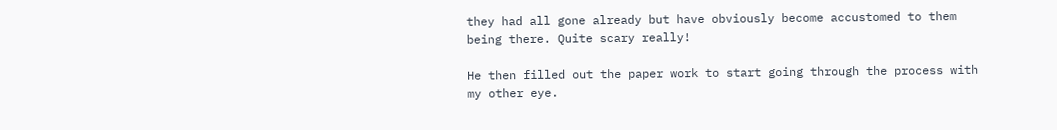they had all gone already but have obviously become accustomed to them being there. Quite scary really!

He then filled out the paper work to start going through the process with my other eye.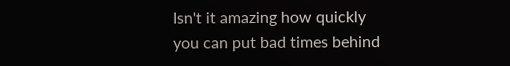Isn't it amazing how quickly you can put bad times behind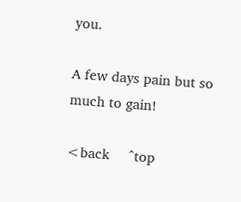you.

A few days pain but so much to gain!

<back     ^top